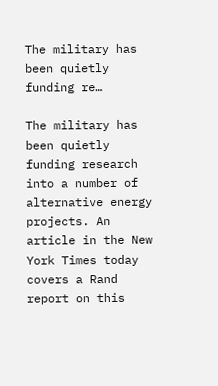The military has been quietly funding re…

The military has been quietly funding research into a number of alternative energy projects. An article in the New York Times today covers a Rand report on this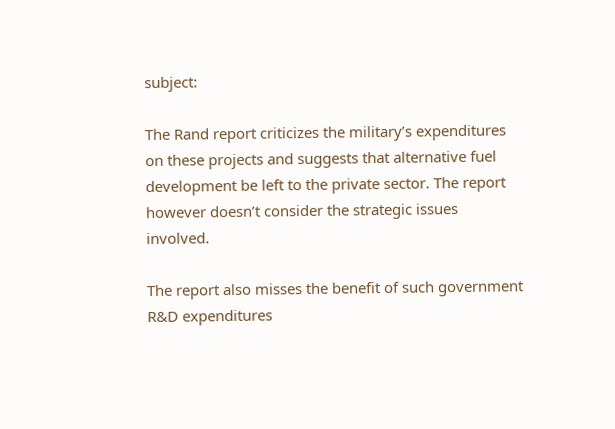subject:

The Rand report criticizes the military’s expenditures on these projects and suggests that alternative fuel development be left to the private sector. The report however doesn’t consider the strategic issues involved.

The report also misses the benefit of such government R&D expenditures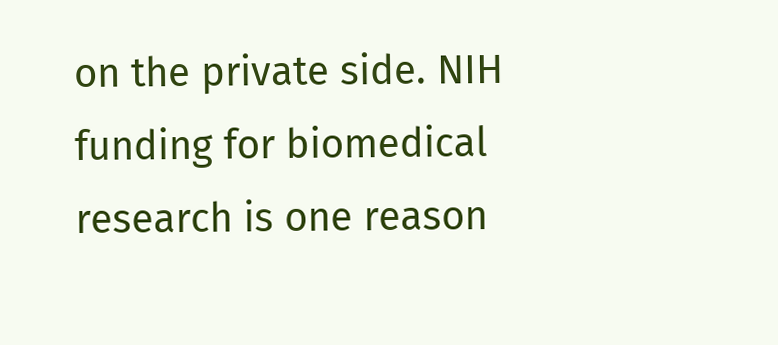on the private side. NIH funding for biomedical research is one reason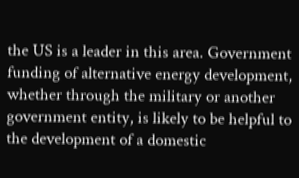the US is a leader in this area. Government funding of alternative energy development, whether through the military or another government entity, is likely to be helpful to the development of a domestic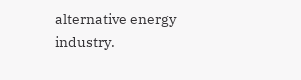alternative energy industry.